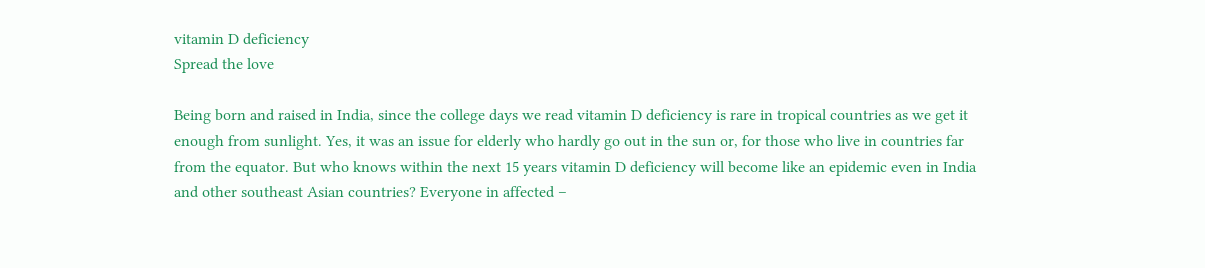vitamin D deficiency
Spread the love

Being born and raised in India, since the college days we read vitamin D deficiency is rare in tropical countries as we get it enough from sunlight. Yes, it was an issue for elderly who hardly go out in the sun or, for those who live in countries far from the equator. But who knows within the next 15 years vitamin D deficiency will become like an epidemic even in India and other southeast Asian countries? Everyone in affected –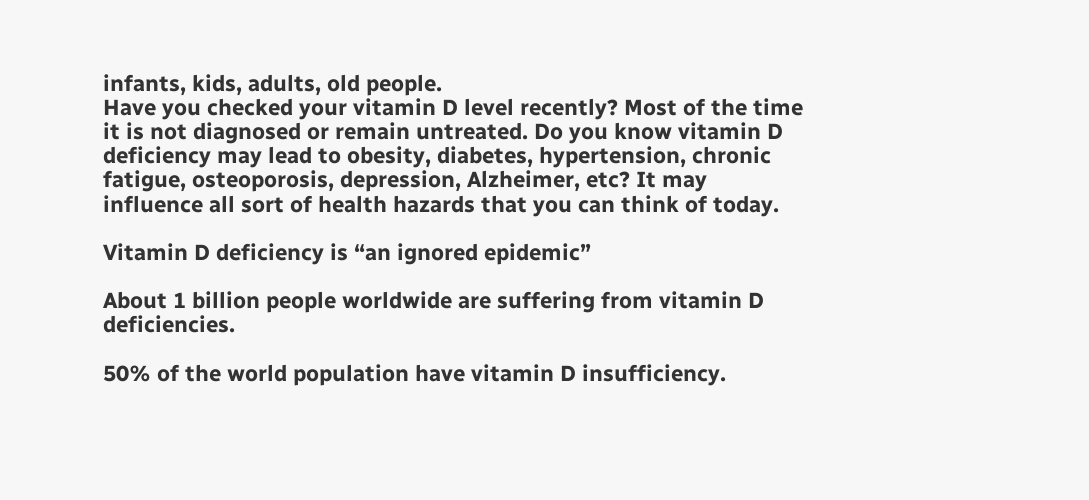infants, kids, adults, old people.
Have you checked your vitamin D level recently? Most of the time it is not diagnosed or remain untreated. Do you know vitamin D deficiency may lead to obesity, diabetes, hypertension, chronic fatigue, osteoporosis, depression, Alzheimer, etc? It may influence all sort of health hazards that you can think of today.

Vitamin D deficiency is “an ignored epidemic”

About 1 billion people worldwide are suffering from vitamin D deficiencies.

50% of the world population have vitamin D insufficiency.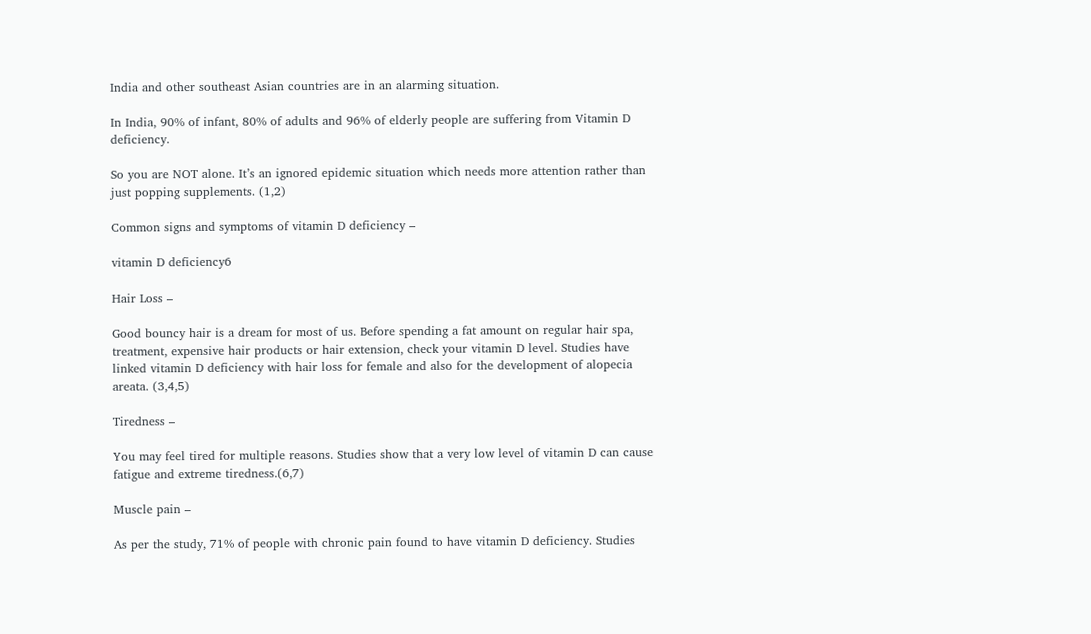India and other southeast Asian countries are in an alarming situation.

In India, 90% of infant, 80% of adults and 96% of elderly people are suffering from Vitamin D deficiency.

So you are NOT alone. It’s an ignored epidemic situation which needs more attention rather than just popping supplements. (1,2)

Common signs and symptoms of vitamin D deficiency –

vitamin D deficiency6

Hair Loss –

Good bouncy hair is a dream for most of us. Before spending a fat amount on regular hair spa, treatment, expensive hair products or hair extension, check your vitamin D level. Studies have linked vitamin D deficiency with hair loss for female and also for the development of alopecia areata. (3,4,5)

Tiredness –

You may feel tired for multiple reasons. Studies show that a very low level of vitamin D can cause fatigue and extreme tiredness.(6,7)

Muscle pain –

As per the study, 71% of people with chronic pain found to have vitamin D deficiency. Studies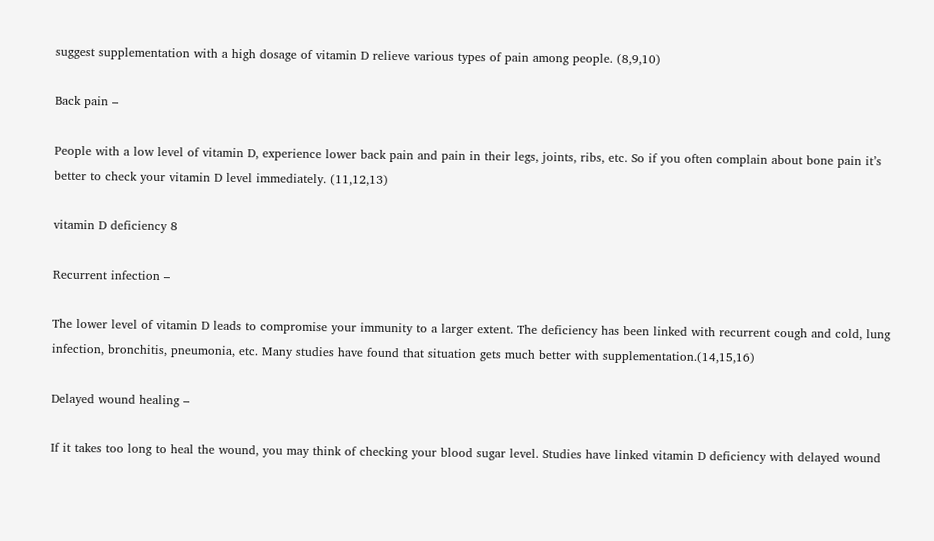suggest supplementation with a high dosage of vitamin D relieve various types of pain among people. (8,9,10)

Back pain –

People with a low level of vitamin D, experience lower back pain and pain in their legs, joints, ribs, etc. So if you often complain about bone pain it’s better to check your vitamin D level immediately. (11,12,13)

vitamin D deficiency 8

Recurrent infection –

The lower level of vitamin D leads to compromise your immunity to a larger extent. The deficiency has been linked with recurrent cough and cold, lung infection, bronchitis, pneumonia, etc. Many studies have found that situation gets much better with supplementation.(14,15,16)

Delayed wound healing –

If it takes too long to heal the wound, you may think of checking your blood sugar level. Studies have linked vitamin D deficiency with delayed wound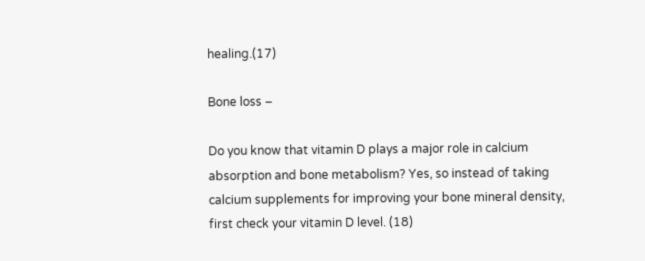healing.(17)

Bone loss –

Do you know that vitamin D plays a major role in calcium absorption and bone metabolism? Yes, so instead of taking calcium supplements for improving your bone mineral density, first check your vitamin D level. (18)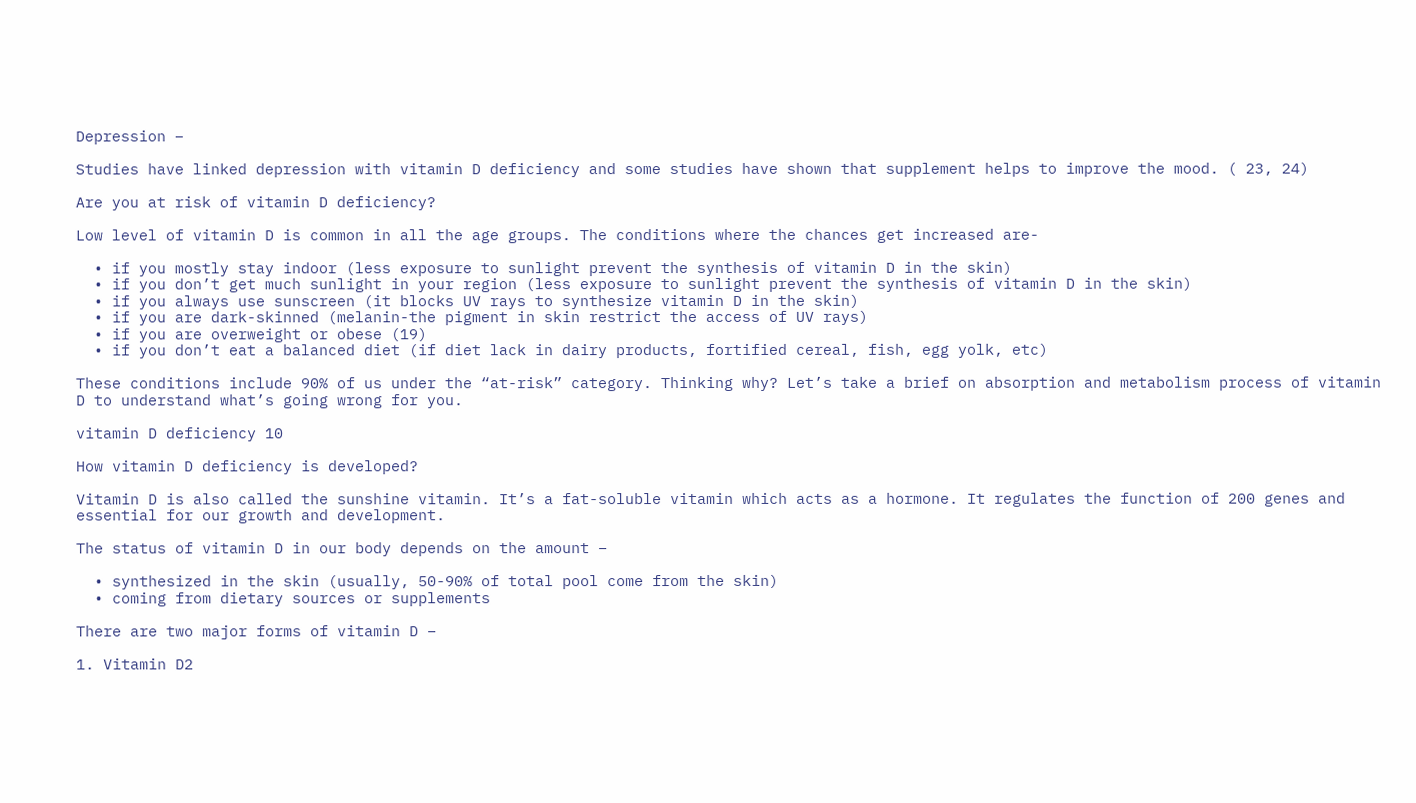Depression –

Studies have linked depression with vitamin D deficiency and some studies have shown that supplement helps to improve the mood. ( 23, 24)

Are you at risk of vitamin D deficiency?

Low level of vitamin D is common in all the age groups. The conditions where the chances get increased are-

  • if you mostly stay indoor (less exposure to sunlight prevent the synthesis of vitamin D in the skin)
  • if you don’t get much sunlight in your region (less exposure to sunlight prevent the synthesis of vitamin D in the skin)
  • if you always use sunscreen (it blocks UV rays to synthesize vitamin D in the skin)
  • if you are dark-skinned (melanin-the pigment in skin restrict the access of UV rays)
  • if you are overweight or obese (19)
  • if you don’t eat a balanced diet (if diet lack in dairy products, fortified cereal, fish, egg yolk, etc)

These conditions include 90% of us under the “at-risk” category. Thinking why? Let’s take a brief on absorption and metabolism process of vitamin D to understand what’s going wrong for you.

vitamin D deficiency 10

How vitamin D deficiency is developed?

Vitamin D is also called the sunshine vitamin. It’s a fat-soluble vitamin which acts as a hormone. It regulates the function of 200 genes and essential for our growth and development.

The status of vitamin D in our body depends on the amount –

  • synthesized in the skin (usually, 50-90% of total pool come from the skin)
  • coming from dietary sources or supplements

There are two major forms of vitamin D –

1. Vitamin D2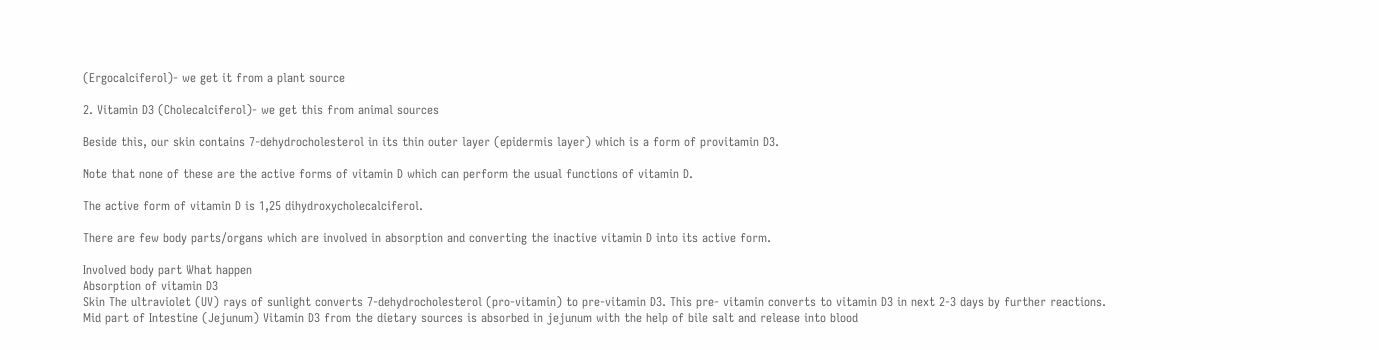(Ergocalciferol)- we get it from a plant source

2. Vitamin D3 (Cholecalciferol)- we get this from animal sources

Beside this, our skin contains 7-dehydrocholesterol in its thin outer layer (epidermis layer) which is a form of provitamin D3.

Note that none of these are the active forms of vitamin D which can perform the usual functions of vitamin D.

The active form of vitamin D is 1,25 dihydroxycholecalciferol.

There are few body parts/organs which are involved in absorption and converting the inactive vitamin D into its active form.

Involved body part What happen
Absorption of vitamin D3
Skin The ultraviolet (UV) rays of sunlight converts 7-dehydrocholesterol (pro-vitamin) to pre-vitamin D3. This pre- vitamin converts to vitamin D3 in next 2-3 days by further reactions.
Mid part of Intestine (Jejunum) Vitamin D3 from the dietary sources is absorbed in jejunum with the help of bile salt and release into blood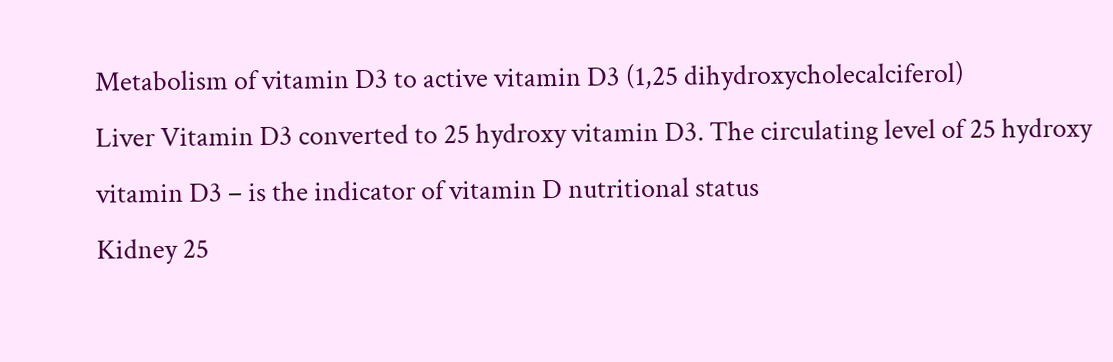Metabolism of vitamin D3 to active vitamin D3 (1,25 dihydroxycholecalciferol)
Liver Vitamin D3 converted to 25 hydroxy vitamin D3. The circulating level of 25 hydroxy vitamin D3 – is the indicator of vitamin D nutritional status
Kidney 25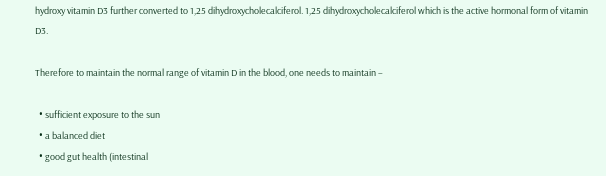hydroxy vitamin D3 further converted to 1,25 dihydroxycholecalciferol. 1,25 dihydroxycholecalciferol which is the active hormonal form of vitamin D3.

Therefore to maintain the normal range of vitamin D in the blood, one needs to maintain –

  • sufficient exposure to the sun
  • a balanced diet
  • good gut health (intestinal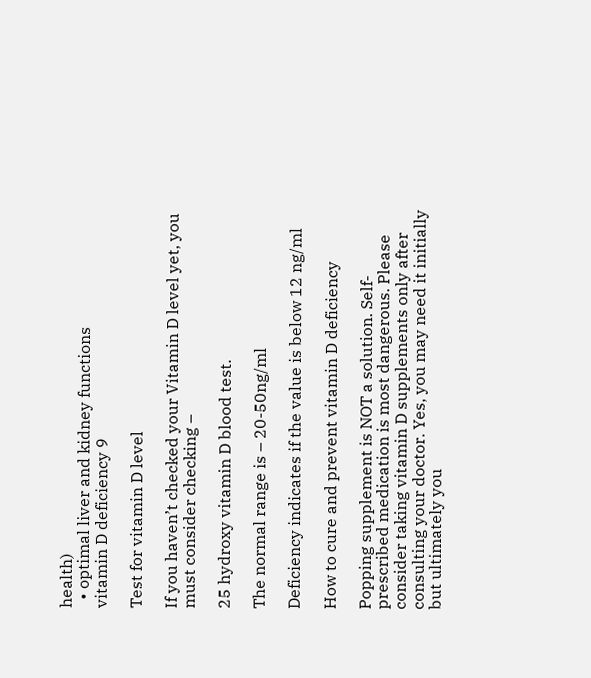health)
  • optimal liver and kidney functions
vitamin D deficiency 9

Test for vitamin D level

If you haven’t checked your Vitamin D level yet, you must consider checking –

25 hydroxy vitamin D blood test.

The normal range is – 20-50ng/ml

Deficiency indicates if the value is below 12 ng/ml

How to cure and prevent vitamin D deficiency

Popping supplement is NOT a solution. Self-prescribed medication is most dangerous. Please consider taking vitamin D supplements only after consulting your doctor. Yes, you may need it initially but ultimately you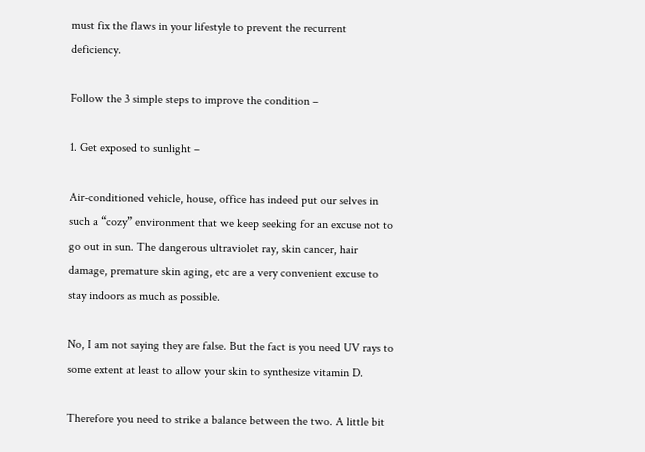must fix the flaws in your lifestyle to prevent the recurrent deficiency.

Follow the 3 simple steps to improve the condition –

1. Get exposed to sunlight –

Air-conditioned vehicle, house, office has indeed put our selves in such a “cozy” environment that we keep seeking for an excuse not to go out in sun. The dangerous ultraviolet ray, skin cancer, hair damage, premature skin aging, etc are a very convenient excuse to stay indoors as much as possible.

No, I am not saying they are false. But the fact is you need UV rays to some extent at least to allow your skin to synthesize vitamin D.

Therefore you need to strike a balance between the two. A little bit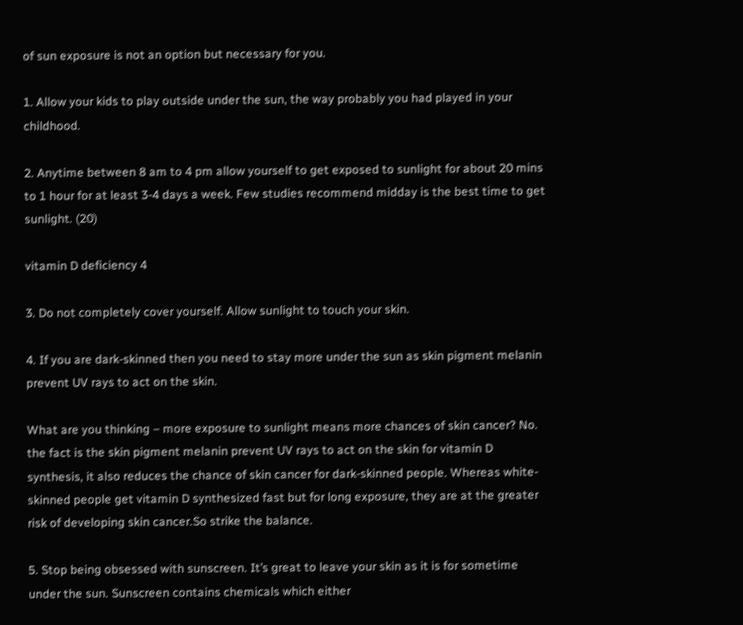of sun exposure is not an option but necessary for you.

1. Allow your kids to play outside under the sun, the way probably you had played in your childhood.

2. Anytime between 8 am to 4 pm allow yourself to get exposed to sunlight for about 20 mins to 1 hour for at least 3-4 days a week. Few studies recommend midday is the best time to get sunlight. (20)

vitamin D deficiency 4

3. Do not completely cover yourself. Allow sunlight to touch your skin.

4. If you are dark-skinned then you need to stay more under the sun as skin pigment melanin prevent UV rays to act on the skin.

What are you thinking – more exposure to sunlight means more chances of skin cancer? No. the fact is the skin pigment melanin prevent UV rays to act on the skin for vitamin D synthesis, it also reduces the chance of skin cancer for dark-skinned people. Whereas white-skinned people get vitamin D synthesized fast but for long exposure, they are at the greater risk of developing skin cancer.So strike the balance.

5. Stop being obsessed with sunscreen. It’s great to leave your skin as it is for sometime under the sun. Sunscreen contains chemicals which either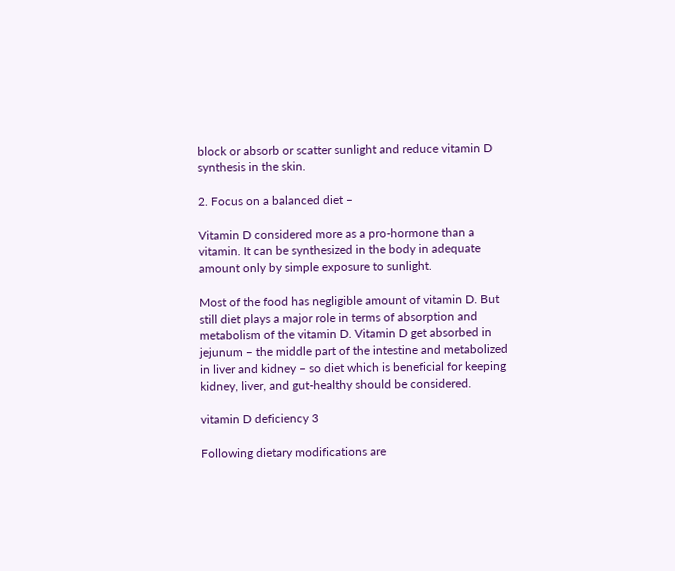block or absorb or scatter sunlight and reduce vitamin D synthesis in the skin.

2. Focus on a balanced diet –

Vitamin D considered more as a pro-hormone than a vitamin. It can be synthesized in the body in adequate amount only by simple exposure to sunlight.

Most of the food has negligible amount of vitamin D. But still diet plays a major role in terms of absorption and metabolism of the vitamin D. Vitamin D get absorbed in jejunum – the middle part of the intestine and metabolized in liver and kidney – so diet which is beneficial for keeping kidney, liver, and gut-healthy should be considered.

vitamin D deficiency 3

Following dietary modifications are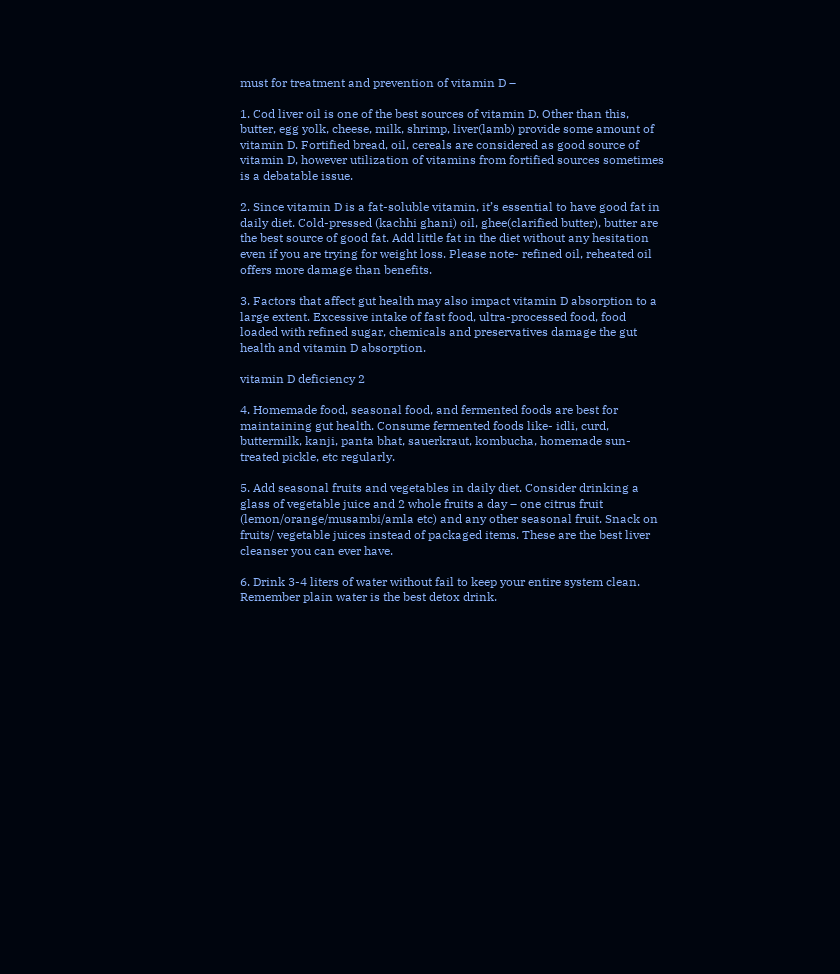must for treatment and prevention of vitamin D –

1. Cod liver oil is one of the best sources of vitamin D. Other than this, butter, egg yolk, cheese, milk, shrimp, liver(lamb) provide some amount of vitamin D. Fortified bread, oil, cereals are considered as good source of vitamin D, however utilization of vitamins from fortified sources sometimes is a debatable issue.

2. Since vitamin D is a fat-soluble vitamin, it’s essential to have good fat in daily diet. Cold-pressed (kachhi ghani) oil, ghee(clarified butter), butter are the best source of good fat. Add little fat in the diet without any hesitation even if you are trying for weight loss. Please note- refined oil, reheated oil offers more damage than benefits.

3. Factors that affect gut health may also impact vitamin D absorption to a large extent. Excessive intake of fast food, ultra-processed food, food loaded with refined sugar, chemicals and preservatives damage the gut health and vitamin D absorption.

vitamin D deficiency 2

4. Homemade food, seasonal food, and fermented foods are best for maintaining gut health. Consume fermented foods like- idli, curd, buttermilk, kanji, panta bhat, sauerkraut, kombucha, homemade sun-treated pickle, etc regularly.

5. Add seasonal fruits and vegetables in daily diet. Consider drinking a glass of vegetable juice and 2 whole fruits a day – one citrus fruit (lemon/orange/musambi/amla etc) and any other seasonal fruit. Snack on fruits/ vegetable juices instead of packaged items. These are the best liver cleanser you can ever have.

6. Drink 3-4 liters of water without fail to keep your entire system clean. Remember plain water is the best detox drink.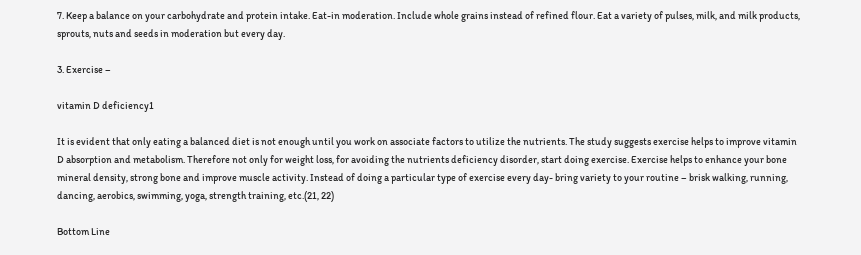7. Keep a balance on your carbohydrate and protein intake. Eat-in moderation. Include whole grains instead of refined flour. Eat a variety of pulses, milk, and milk products, sprouts, nuts and seeds in moderation but every day.

3. Exercise –

vitamin D deficiency1

It is evident that only eating a balanced diet is not enough until you work on associate factors to utilize the nutrients. The study suggests exercise helps to improve vitamin D absorption and metabolism. Therefore not only for weight loss, for avoiding the nutrients deficiency disorder, start doing exercise. Exercise helps to enhance your bone mineral density, strong bone and improve muscle activity. Instead of doing a particular type of exercise every day- bring variety to your routine – brisk walking, running, dancing, aerobics, swimming, yoga, strength training, etc.(21, 22)

Bottom Line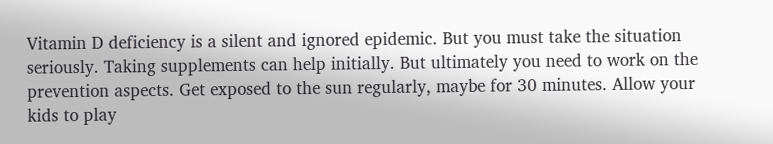Vitamin D deficiency is a silent and ignored epidemic. But you must take the situation seriously. Taking supplements can help initially. But ultimately you need to work on the prevention aspects. Get exposed to the sun regularly, maybe for 30 minutes. Allow your kids to play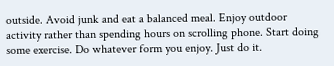outside. Avoid junk and eat a balanced meal. Enjoy outdoor activity rather than spending hours on scrolling phone. Start doing some exercise. Do whatever form you enjoy. Just do it.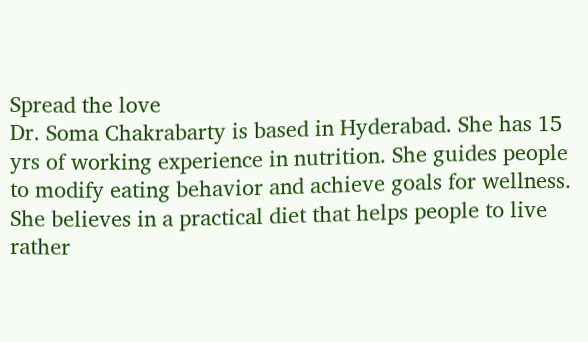Spread the love
Dr. Soma Chakrabarty is based in Hyderabad. She has 15 yrs of working experience in nutrition. She guides people to modify eating behavior and achieve goals for wellness. She believes in a practical diet that helps people to live rather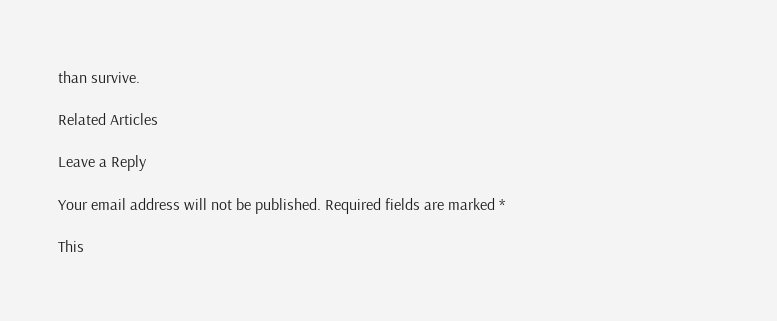than survive.

Related Articles

Leave a Reply

Your email address will not be published. Required fields are marked *

This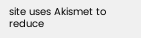site uses Akismet to reduce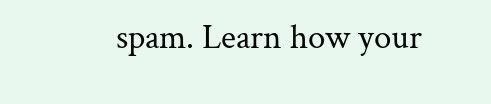spam. Learn how your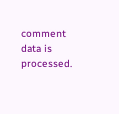comment data is processed.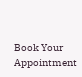Book Your Appointment